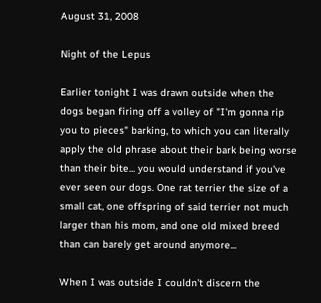August 31, 2008

Night of the Lepus

Earlier tonight I was drawn outside when the dogs began firing off a volley of "I'm gonna rip you to pieces" barking, to which you can literally apply the old phrase about their bark being worse than their bite... you would understand if you've ever seen our dogs. One rat terrier the size of a small cat, one offspring of said terrier not much larger than his mom, and one old mixed breed than can barely get around anymore...

When I was outside I couldn't discern the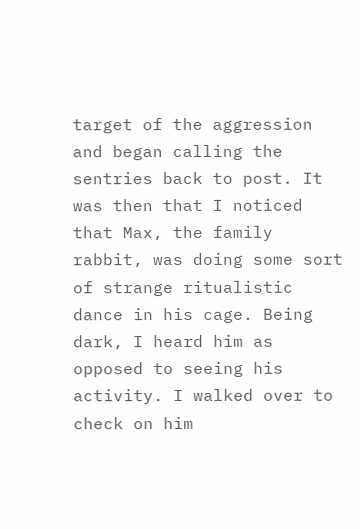target of the aggression and began calling the sentries back to post. It was then that I noticed that Max, the family rabbit, was doing some sort of strange ritualistic dance in his cage. Being dark, I heard him as opposed to seeing his activity. I walked over to check on him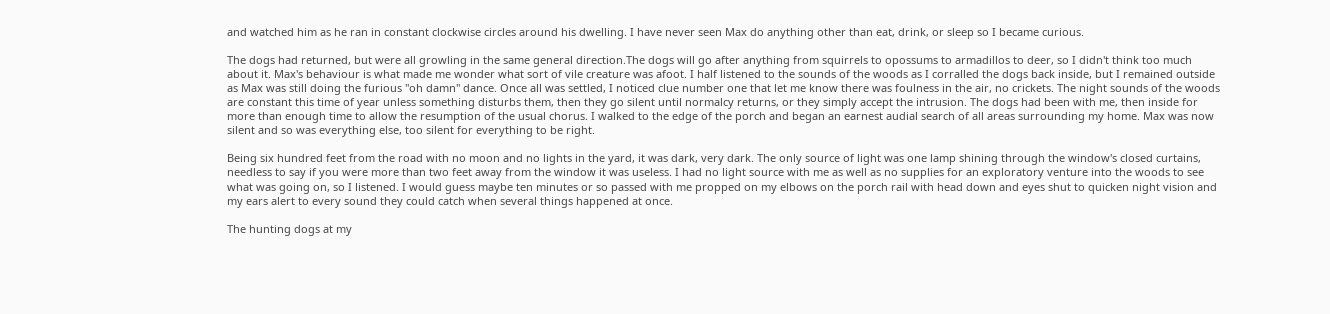and watched him as he ran in constant clockwise circles around his dwelling. I have never seen Max do anything other than eat, drink, or sleep so I became curious.

The dogs had returned, but were all growling in the same general direction.The dogs will go after anything from squirrels to opossums to armadillos to deer, so I didn't think too much about it. Max's behaviour is what made me wonder what sort of vile creature was afoot. I half listened to the sounds of the woods as I corralled the dogs back inside, but I remained outside as Max was still doing the furious "oh damn" dance. Once all was settled, I noticed clue number one that let me know there was foulness in the air, no crickets. The night sounds of the woods are constant this time of year unless something disturbs them, then they go silent until normalcy returns, or they simply accept the intrusion. The dogs had been with me, then inside for more than enough time to allow the resumption of the usual chorus. I walked to the edge of the porch and began an earnest audial search of all areas surrounding my home. Max was now silent and so was everything else, too silent for everything to be right.

Being six hundred feet from the road with no moon and no lights in the yard, it was dark, very dark. The only source of light was one lamp shining through the window's closed curtains, needless to say if you were more than two feet away from the window it was useless. I had no light source with me as well as no supplies for an exploratory venture into the woods to see what was going on, so I listened. I would guess maybe ten minutes or so passed with me propped on my elbows on the porch rail with head down and eyes shut to quicken night vision and my ears alert to every sound they could catch when several things happened at once.

The hunting dogs at my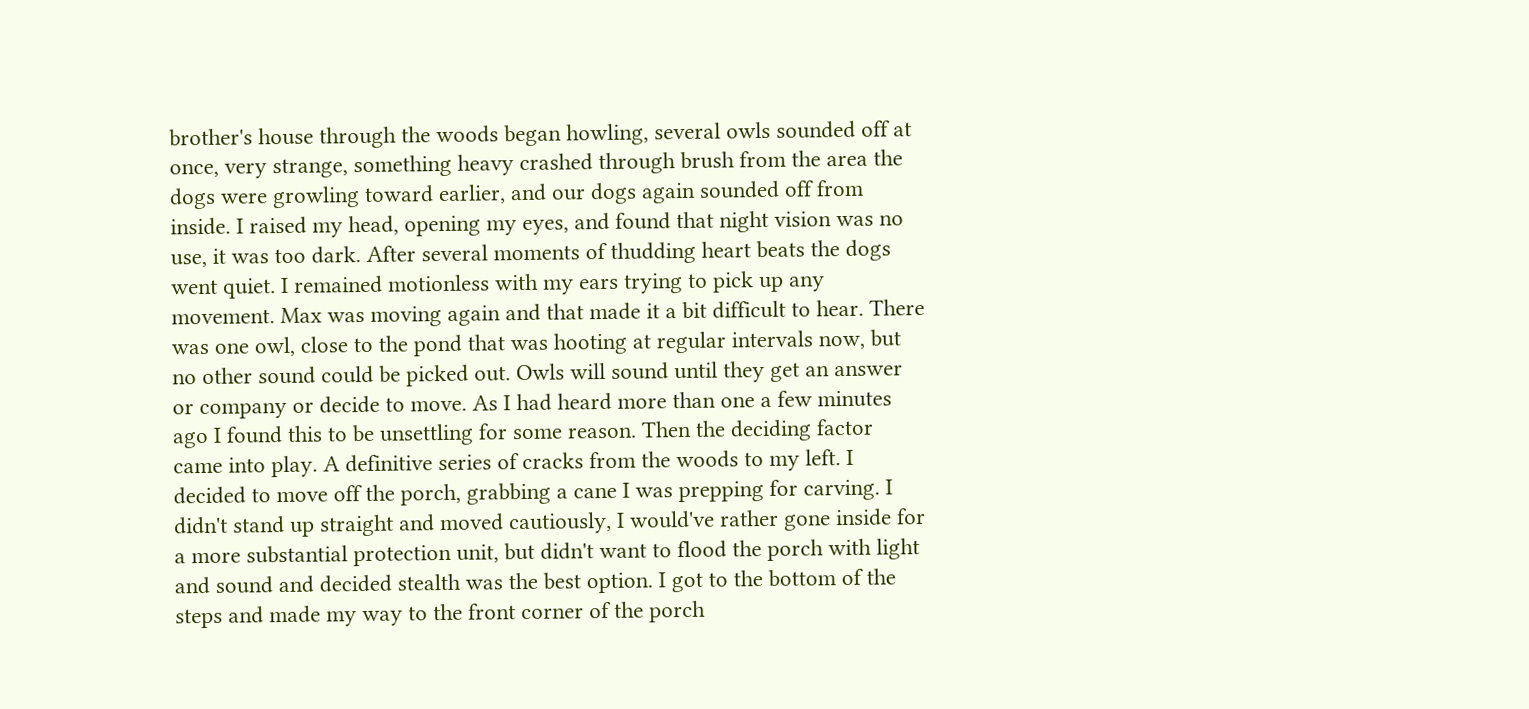brother's house through the woods began howling, several owls sounded off at once, very strange, something heavy crashed through brush from the area the dogs were growling toward earlier, and our dogs again sounded off from inside. I raised my head, opening my eyes, and found that night vision was no use, it was too dark. After several moments of thudding heart beats the dogs went quiet. I remained motionless with my ears trying to pick up any movement. Max was moving again and that made it a bit difficult to hear. There was one owl, close to the pond that was hooting at regular intervals now, but no other sound could be picked out. Owls will sound until they get an answer or company or decide to move. As I had heard more than one a few minutes ago I found this to be unsettling for some reason. Then the deciding factor came into play. A definitive series of cracks from the woods to my left. I decided to move off the porch, grabbing a cane I was prepping for carving. I didn't stand up straight and moved cautiously, I would've rather gone inside for a more substantial protection unit, but didn't want to flood the porch with light and sound and decided stealth was the best option. I got to the bottom of the steps and made my way to the front corner of the porch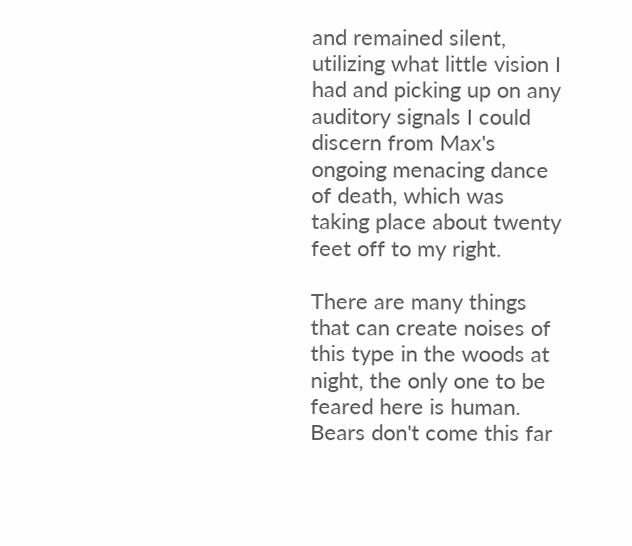and remained silent, utilizing what little vision I had and picking up on any auditory signals I could discern from Max's ongoing menacing dance of death, which was taking place about twenty feet off to my right.

There are many things that can create noises of this type in the woods at night, the only one to be feared here is human. Bears don't come this far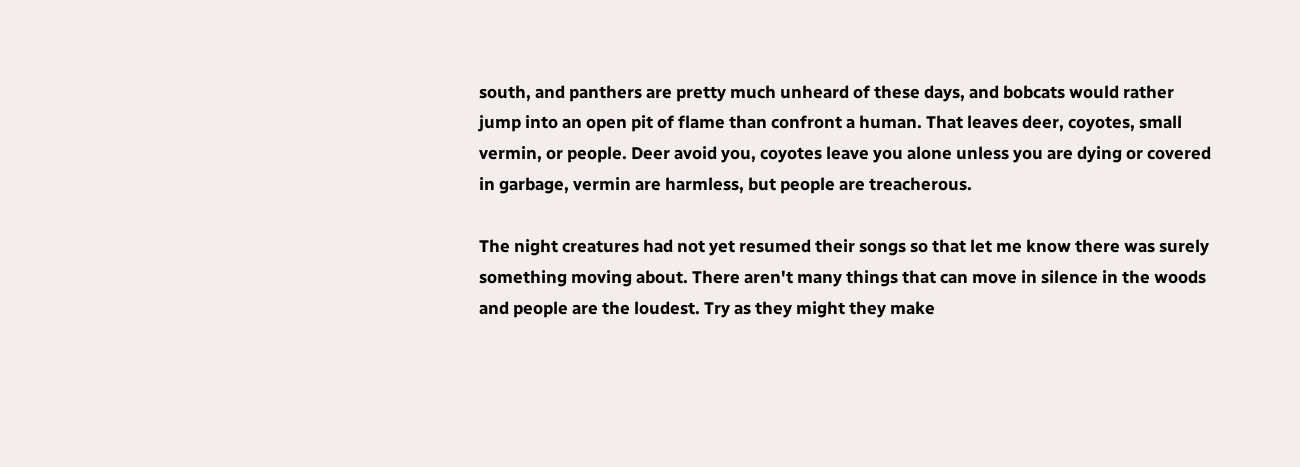south, and panthers are pretty much unheard of these days, and bobcats would rather jump into an open pit of flame than confront a human. That leaves deer, coyotes, small vermin, or people. Deer avoid you, coyotes leave you alone unless you are dying or covered in garbage, vermin are harmless, but people are treacherous.

The night creatures had not yet resumed their songs so that let me know there was surely something moving about. There aren't many things that can move in silence in the woods and people are the loudest. Try as they might they make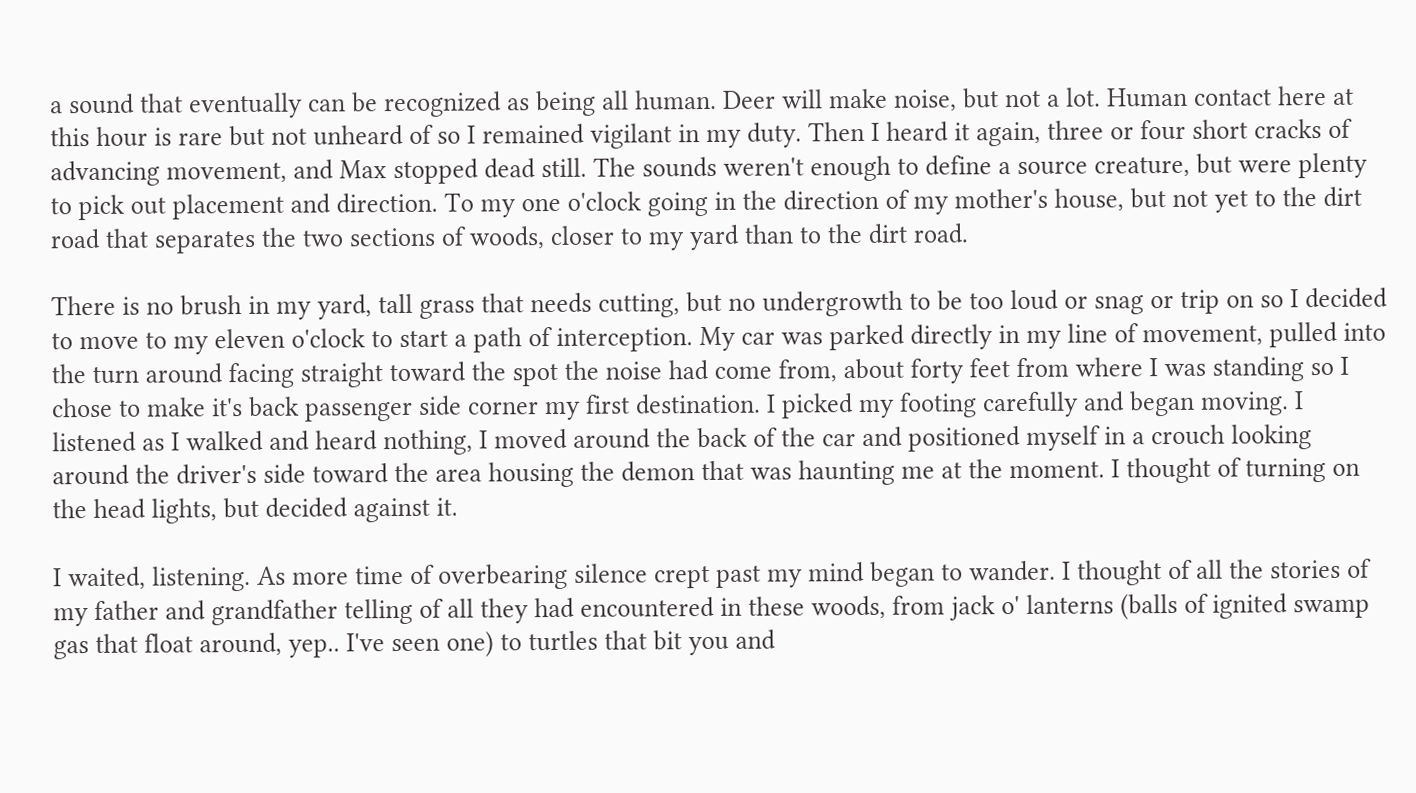a sound that eventually can be recognized as being all human. Deer will make noise, but not a lot. Human contact here at this hour is rare but not unheard of so I remained vigilant in my duty. Then I heard it again, three or four short cracks of advancing movement, and Max stopped dead still. The sounds weren't enough to define a source creature, but were plenty to pick out placement and direction. To my one o'clock going in the direction of my mother's house, but not yet to the dirt road that separates the two sections of woods, closer to my yard than to the dirt road.

There is no brush in my yard, tall grass that needs cutting, but no undergrowth to be too loud or snag or trip on so I decided to move to my eleven o'clock to start a path of interception. My car was parked directly in my line of movement, pulled into the turn around facing straight toward the spot the noise had come from, about forty feet from where I was standing so I chose to make it's back passenger side corner my first destination. I picked my footing carefully and began moving. I listened as I walked and heard nothing, I moved around the back of the car and positioned myself in a crouch looking around the driver's side toward the area housing the demon that was haunting me at the moment. I thought of turning on the head lights, but decided against it.

I waited, listening. As more time of overbearing silence crept past my mind began to wander. I thought of all the stories of my father and grandfather telling of all they had encountered in these woods, from jack o' lanterns (balls of ignited swamp gas that float around, yep.. I've seen one) to turtles that bit you and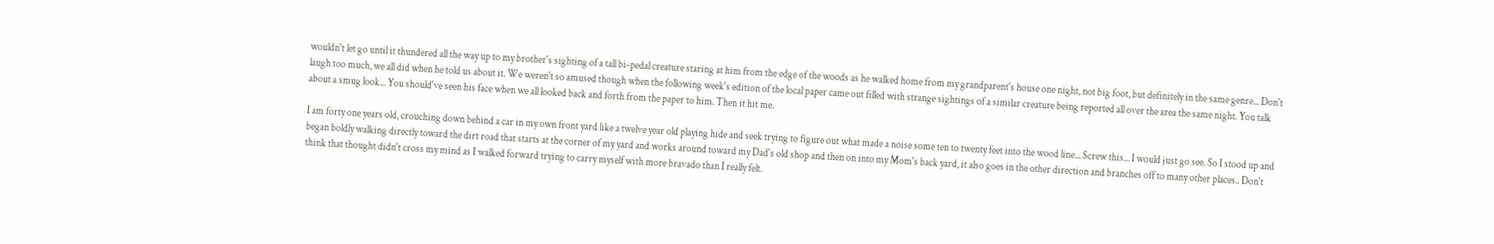wouldn't let go until it thundered all the way up to my brother's sighting of a tall bi-pedal creature staring at him from the edge of the woods as he walked home from my grandparent's house one night, not big foot, but definitely in the same genre... Don't laugh too much, we all did when he told us about it. We weren't so amused though when the following week's edition of the local paper came out filled with strange sightings of a similar creature being reported all over the area the same night. You talk about a smug look... You should've seen his face when we all looked back and forth from the paper to him. Then it hit me.

I am forty one years old, crouching down behind a car in my own front yard like a twelve year old playing hide and seek trying to figure out what made a noise some ten to twenty feet into the wood line... Screw this... I would just go see. So I stood up and began boldly walking directly toward the dirt road that starts at the corner of my yard and works around toward my Dad's old shop and then on into my Mom's back yard, it also goes in the other direction and branches off to many other places.. Don't think that thought didn't cross my mind as I walked forward trying to carry myself with more bravado than I really felt.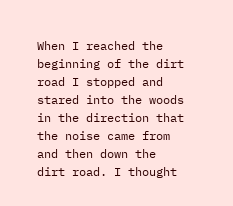When I reached the beginning of the dirt road I stopped and stared into the woods in the direction that the noise came from and then down the dirt road. I thought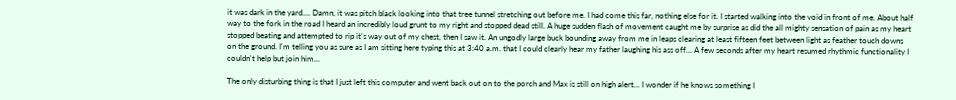it was dark in the yard.... Damn, it was pitch black looking into that tree tunnel stretching out before me. I had come this far, nothing else for it. I started walking into the void in front of me. About half way to the fork in the road I heard an incredibly loud grunt to my right and stopped dead still. A huge sudden flash of movement caught me by surprise as did the all mighty sensation of pain as my heart stopped beating and attempted to rip it's way out of my chest, then I saw it. An ungodly large buck bounding away from me in leaps clearing at least fifteen feet between light as feather touch downs on the ground. I'm telling you as sure as I am sitting here typing this at 3:40 a.m. that I could clearly hear my father laughing his ass off... A few seconds after my heart resumed rhythmic functionality I couldn't help but join him...

The only disturbing thing is that I just left this computer and went back out on to the porch and Max is still on high alert... I wonder if he knows something I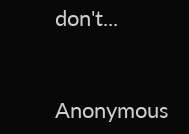don't...


Anonymous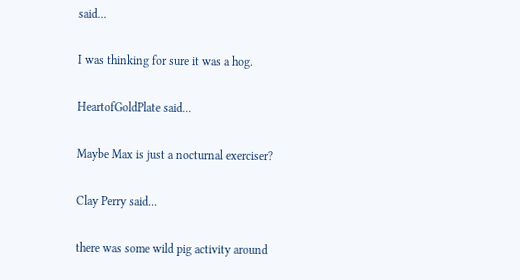said...

I was thinking for sure it was a hog.

HeartofGoldPlate said...

Maybe Max is just a nocturnal exerciser?

Clay Perry said...

there was some wild pig activity around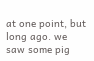at one point, but long ago. we saw some pig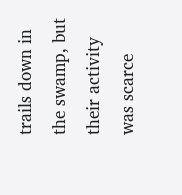trails down in the swamp, but their activity was scarce